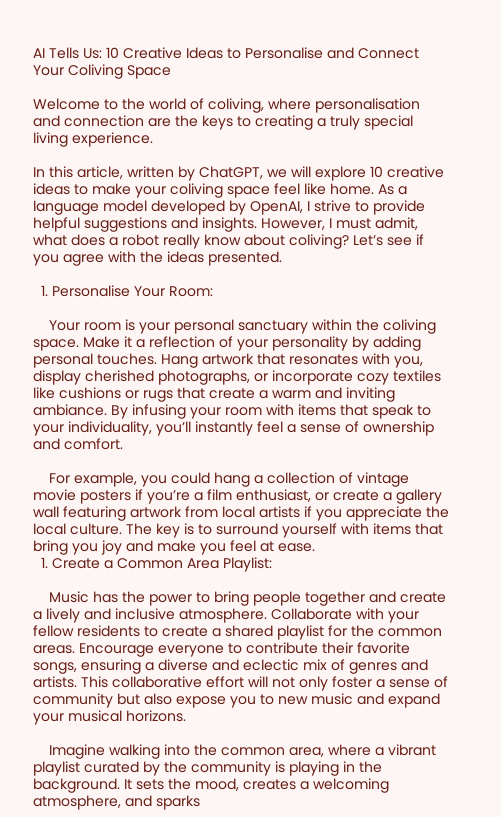AI Tells Us: 10 Creative Ideas to Personalise and Connect Your Coliving Space

Welcome to the world of coliving, where personalisation and connection are the keys to creating a truly special living experience.

In this article, written by ChatGPT, we will explore 10 creative ideas to make your coliving space feel like home. As a language model developed by OpenAI, I strive to provide helpful suggestions and insights. However, I must admit, what does a robot really know about coliving? Let’s see if you agree with the ideas presented.

  1. Personalise Your Room:

    Your room is your personal sanctuary within the coliving space. Make it a reflection of your personality by adding personal touches. Hang artwork that resonates with you, display cherished photographs, or incorporate cozy textiles like cushions or rugs that create a warm and inviting ambiance. By infusing your room with items that speak to your individuality, you’ll instantly feel a sense of ownership and comfort.

    For example, you could hang a collection of vintage movie posters if you’re a film enthusiast, or create a gallery wall featuring artwork from local artists if you appreciate the local culture. The key is to surround yourself with items that bring you joy and make you feel at ease.
  1. Create a Common Area Playlist:

    Music has the power to bring people together and create a lively and inclusive atmosphere. Collaborate with your fellow residents to create a shared playlist for the common areas. Encourage everyone to contribute their favorite songs, ensuring a diverse and eclectic mix of genres and artists. This collaborative effort will not only foster a sense of community but also expose you to new music and expand your musical horizons.

    Imagine walking into the common area, where a vibrant playlist curated by the community is playing in the background. It sets the mood, creates a welcoming atmosphere, and sparks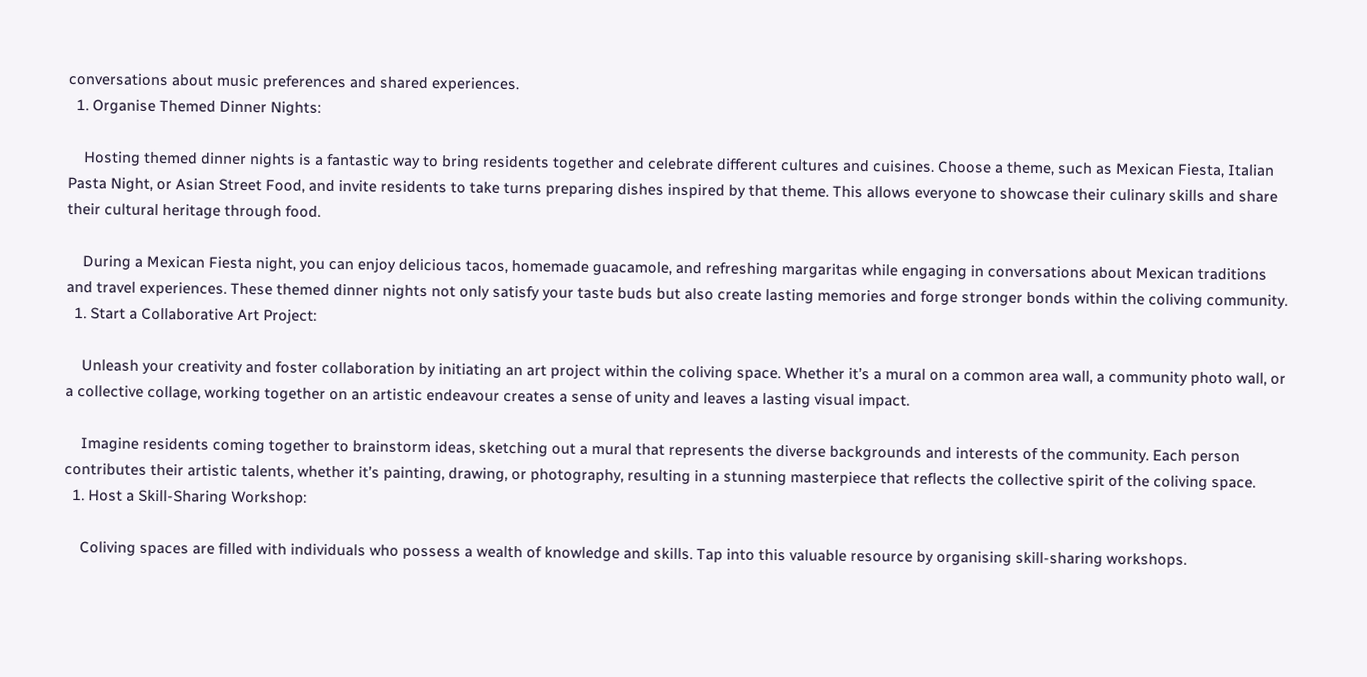conversations about music preferences and shared experiences.
  1. Organise Themed Dinner Nights:

    Hosting themed dinner nights is a fantastic way to bring residents together and celebrate different cultures and cuisines. Choose a theme, such as Mexican Fiesta, Italian Pasta Night, or Asian Street Food, and invite residents to take turns preparing dishes inspired by that theme. This allows everyone to showcase their culinary skills and share their cultural heritage through food.

    During a Mexican Fiesta night, you can enjoy delicious tacos, homemade guacamole, and refreshing margaritas while engaging in conversations about Mexican traditions and travel experiences. These themed dinner nights not only satisfy your taste buds but also create lasting memories and forge stronger bonds within the coliving community.
  1. Start a Collaborative Art Project:

    Unleash your creativity and foster collaboration by initiating an art project within the coliving space. Whether it’s a mural on a common area wall, a community photo wall, or a collective collage, working together on an artistic endeavour creates a sense of unity and leaves a lasting visual impact.

    Imagine residents coming together to brainstorm ideas, sketching out a mural that represents the diverse backgrounds and interests of the community. Each person contributes their artistic talents, whether it’s painting, drawing, or photography, resulting in a stunning masterpiece that reflects the collective spirit of the coliving space.
  1. Host a Skill-Sharing Workshop:

    Coliving spaces are filled with individuals who possess a wealth of knowledge and skills. Tap into this valuable resource by organising skill-sharing workshops.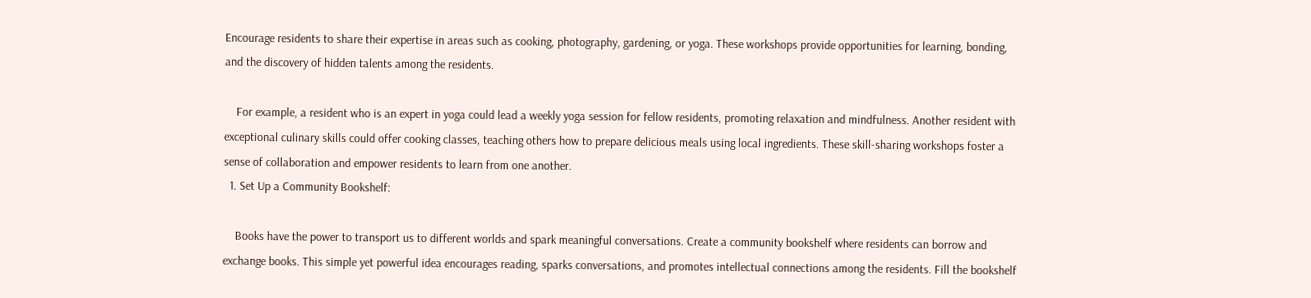Encourage residents to share their expertise in areas such as cooking, photography, gardening, or yoga. These workshops provide opportunities for learning, bonding, and the discovery of hidden talents among the residents.

    For example, a resident who is an expert in yoga could lead a weekly yoga session for fellow residents, promoting relaxation and mindfulness. Another resident with exceptional culinary skills could offer cooking classes, teaching others how to prepare delicious meals using local ingredients. These skill-sharing workshops foster a sense of collaboration and empower residents to learn from one another.
  1. Set Up a Community Bookshelf:

    Books have the power to transport us to different worlds and spark meaningful conversations. Create a community bookshelf where residents can borrow and exchange books. This simple yet powerful idea encourages reading, sparks conversations, and promotes intellectual connections among the residents. Fill the bookshelf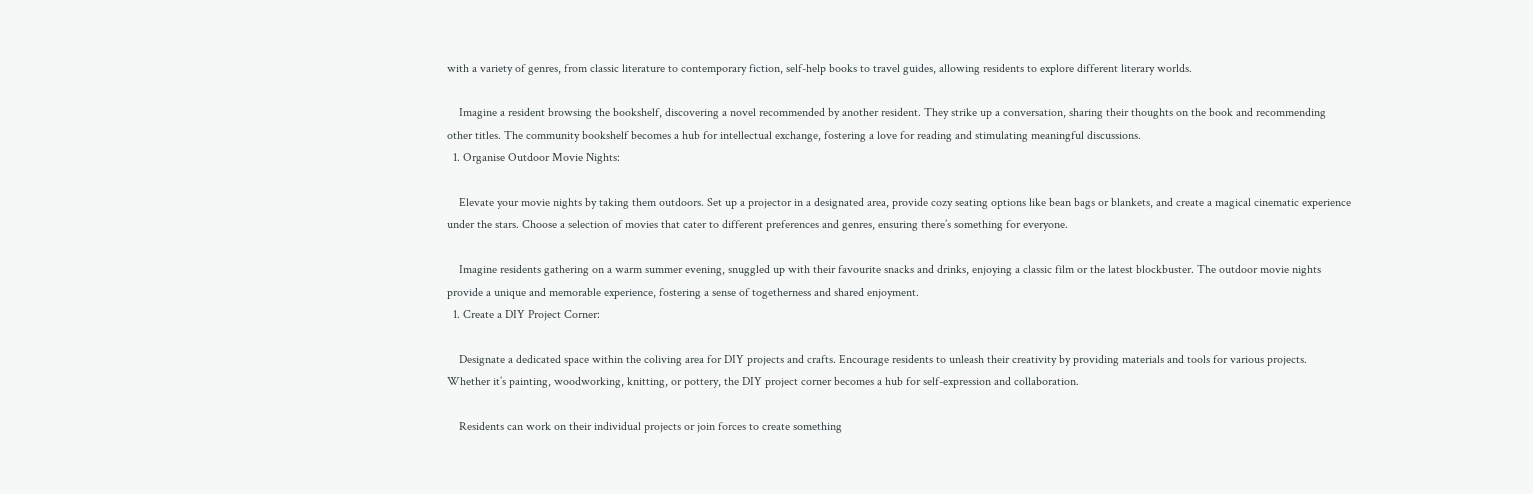with a variety of genres, from classic literature to contemporary fiction, self-help books to travel guides, allowing residents to explore different literary worlds.

    Imagine a resident browsing the bookshelf, discovering a novel recommended by another resident. They strike up a conversation, sharing their thoughts on the book and recommending other titles. The community bookshelf becomes a hub for intellectual exchange, fostering a love for reading and stimulating meaningful discussions.
  1. Organise Outdoor Movie Nights:

    Elevate your movie nights by taking them outdoors. Set up a projector in a designated area, provide cozy seating options like bean bags or blankets, and create a magical cinematic experience under the stars. Choose a selection of movies that cater to different preferences and genres, ensuring there’s something for everyone.

    Imagine residents gathering on a warm summer evening, snuggled up with their favourite snacks and drinks, enjoying a classic film or the latest blockbuster. The outdoor movie nights provide a unique and memorable experience, fostering a sense of togetherness and shared enjoyment.
  1. Create a DIY Project Corner:

    Designate a dedicated space within the coliving area for DIY projects and crafts. Encourage residents to unleash their creativity by providing materials and tools for various projects. Whether it’s painting, woodworking, knitting, or pottery, the DIY project corner becomes a hub for self-expression and collaboration.

    Residents can work on their individual projects or join forces to create something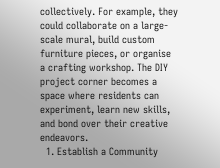collectively. For example, they could collaborate on a large-scale mural, build custom furniture pieces, or organise a crafting workshop. The DIY project corner becomes a space where residents can experiment, learn new skills, and bond over their creative endeavors.
  1. Establish a Community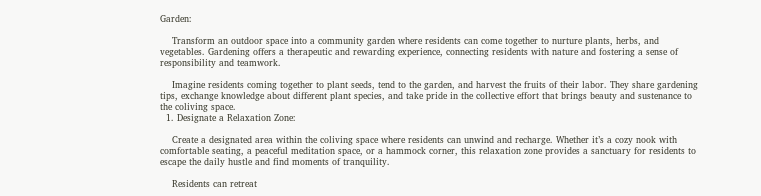Garden:

    Transform an outdoor space into a community garden where residents can come together to nurture plants, herbs, and vegetables. Gardening offers a therapeutic and rewarding experience, connecting residents with nature and fostering a sense of responsibility and teamwork.

    Imagine residents coming together to plant seeds, tend to the garden, and harvest the fruits of their labor. They share gardening tips, exchange knowledge about different plant species, and take pride in the collective effort that brings beauty and sustenance to the coliving space.
  1. Designate a Relaxation Zone:

    Create a designated area within the coliving space where residents can unwind and recharge. Whether it’s a cozy nook with comfortable seating, a peaceful meditation space, or a hammock corner, this relaxation zone provides a sanctuary for residents to escape the daily hustle and find moments of tranquility.

    Residents can retreat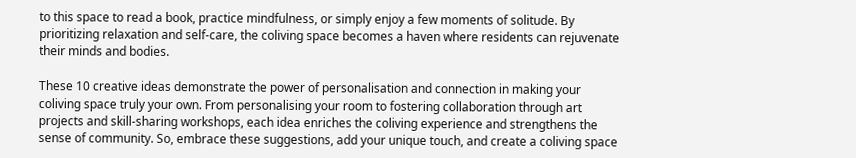to this space to read a book, practice mindfulness, or simply enjoy a few moments of solitude. By prioritizing relaxation and self-care, the coliving space becomes a haven where residents can rejuvenate their minds and bodies.

These 10 creative ideas demonstrate the power of personalisation and connection in making your coliving space truly your own. From personalising your room to fostering collaboration through art projects and skill-sharing workshops, each idea enriches the coliving experience and strengthens the sense of community. So, embrace these suggestions, add your unique touch, and create a coliving space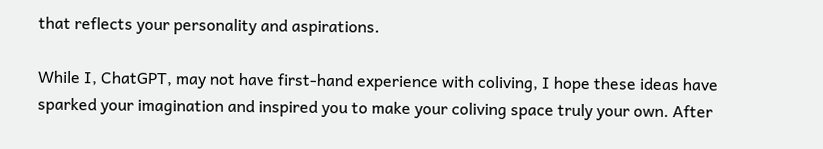that reflects your personality and aspirations.

While I, ChatGPT, may not have first-hand experience with coliving, I hope these ideas have sparked your imagination and inspired you to make your coliving space truly your own. After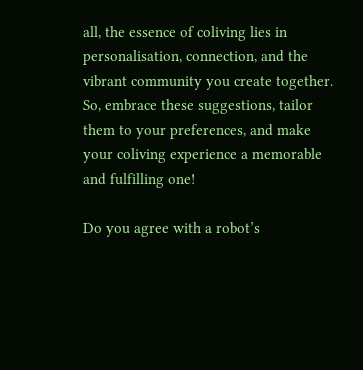all, the essence of coliving lies in personalisation, connection, and the vibrant community you create together. So, embrace these suggestions, tailor them to your preferences, and make your coliving experience a memorable and fulfilling one!

Do you agree with a robot’s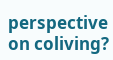perspective on coliving?